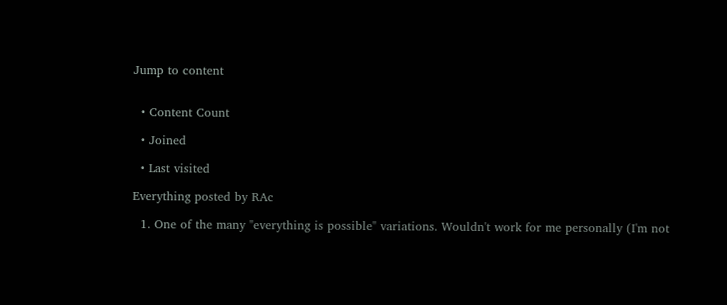Jump to content


  • Content Count

  • Joined

  • Last visited

Everything posted by RAc

  1. One of the many "everything is possible" variations. Wouldn't work for me personally (I'm not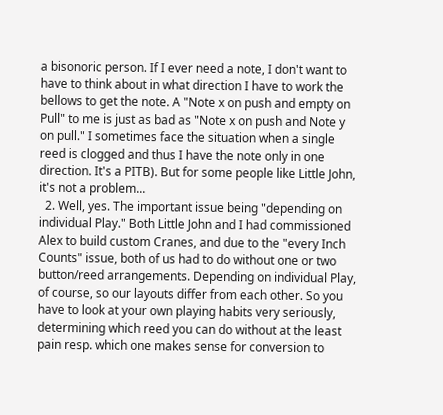a bisonoric person. If I ever need a note, I don't want to have to think about in what direction I have to work the bellows to get the note. A "Note x on push and empty on Pull" to me is just as bad as "Note x on push and Note y on pull." I sometimes face the situation when a single reed is clogged and thus I have the note only in one direction. It's a PITB). But for some people like Little John, it's not a problem...
  2. Well, yes. The important issue being "depending on individual Play." Both Little John and I had commissioned Alex to build custom Cranes, and due to the "every Inch Counts" issue, both of us had to do without one or two button/reed arrangements. Depending on individual Play, of course, so our layouts differ from each other. So you have to look at your own playing habits very seriously, determining which reed you can do without at the least pain resp. which one makes sense for conversion to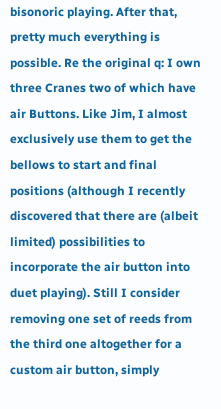bisonoric playing. After that, pretty much everything is possible. Re the original q: I own three Cranes two of which have air Buttons. Like Jim, I almost exclusively use them to get the bellows to start and final positions (although I recently discovered that there are (albeit limited) possibilities to incorporate the air button into duet playing). Still I consider removing one set of reeds from the third one altogether for a custom air button, simply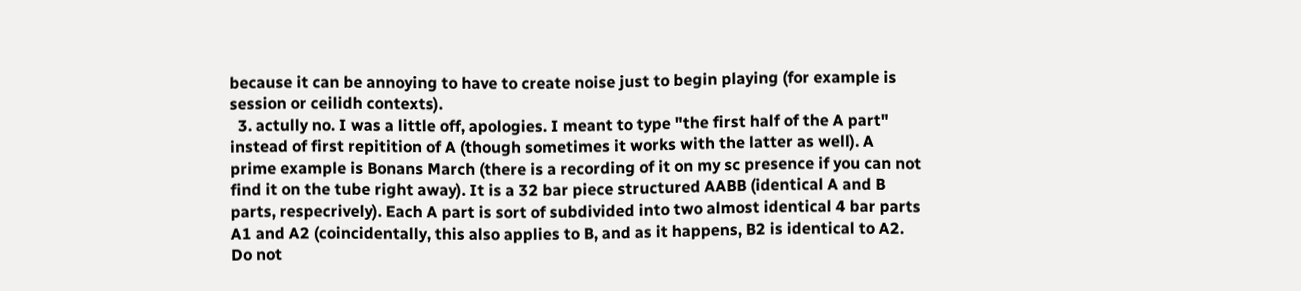because it can be annoying to have to create noise just to begin playing (for example is session or ceilidh contexts).
  3. actully no. I was a little off, apologies. I meant to type "the first half of the A part" instead of first repitition of A (though sometimes it works with the latter as well). A prime example is Bonans March (there is a recording of it on my sc presence if you can not find it on the tube right away). It is a 32 bar piece structured AABB (identical A and B parts, respecrively). Each A part is sort of subdivided into two almost identical 4 bar parts A1 and A2 (coincidentally, this also applies to B, and as it happens, B2 is identical to A2. Do not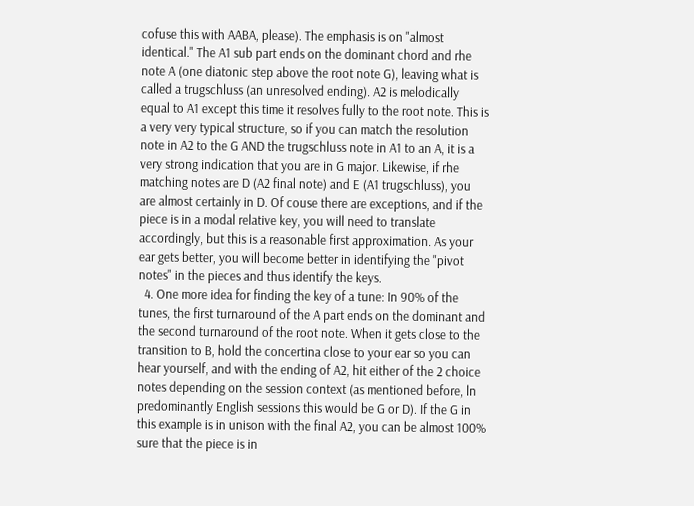cofuse this with AABA, please). The emphasis is on "almost identical." The A1 sub part ends on the dominant chord and rhe note A (one diatonic step above the root note G), leaving what is called a trugschluss (an unresolved ending). A2 is melodically equal to A1 except this time it resolves fully to the root note. This is a very very typical structure, so if you can match the resolution note in A2 to the G AND the trugschluss note in A1 to an A, it is a very strong indication that you are in G major. Likewise, if rhe matching notes are D (A2 final note) and E (A1 trugschluss), you are almost certainly in D. Of couse there are exceptions, and if the piece is in a modal relative key, you will need to translate accordingly, but this is a reasonable first approximation. As your ear gets better, you will become better in identifying the "pivot notes" in the pieces and thus identify the keys.
  4. One more idea for finding the key of a tune: In 90% of the tunes, the first turnaround of the A part ends on the dominant and the second turnaround of the root note. When it gets close to the transition to B, hold the concertina close to your ear so you can hear yourself, and with the ending of A2, hit either of the 2 choice notes depending on the session context (as mentioned before, ln predominantly English sessions this would be G or D). If the G in this example is in unison with the final A2, you can be almost 100% sure that the piece is in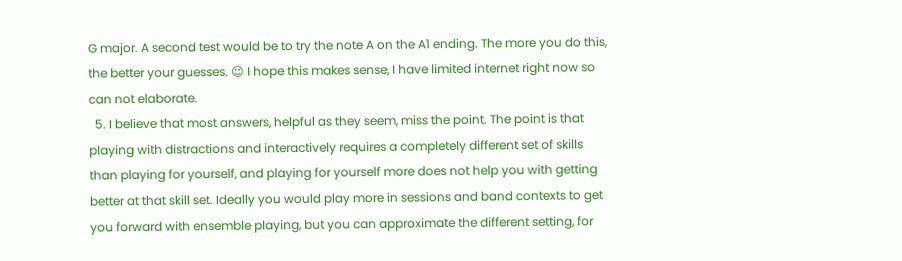G major. A second test would be to try the note A on the A1 ending. The more you do this, the better your guesses. 😉 I hope this makes sense, I have limited internet right now so can not elaborate.
  5. I believe that most answers, helpful as they seem, miss the point. The point is that playing with distractions and interactively requires a completely different set of skills than playing for yourself, and playing for yourself more does not help you with getting better at that skill set. Ideally you would play more in sessions and band contexts to get you forward with ensemble playing, but you can approximate the different setting, for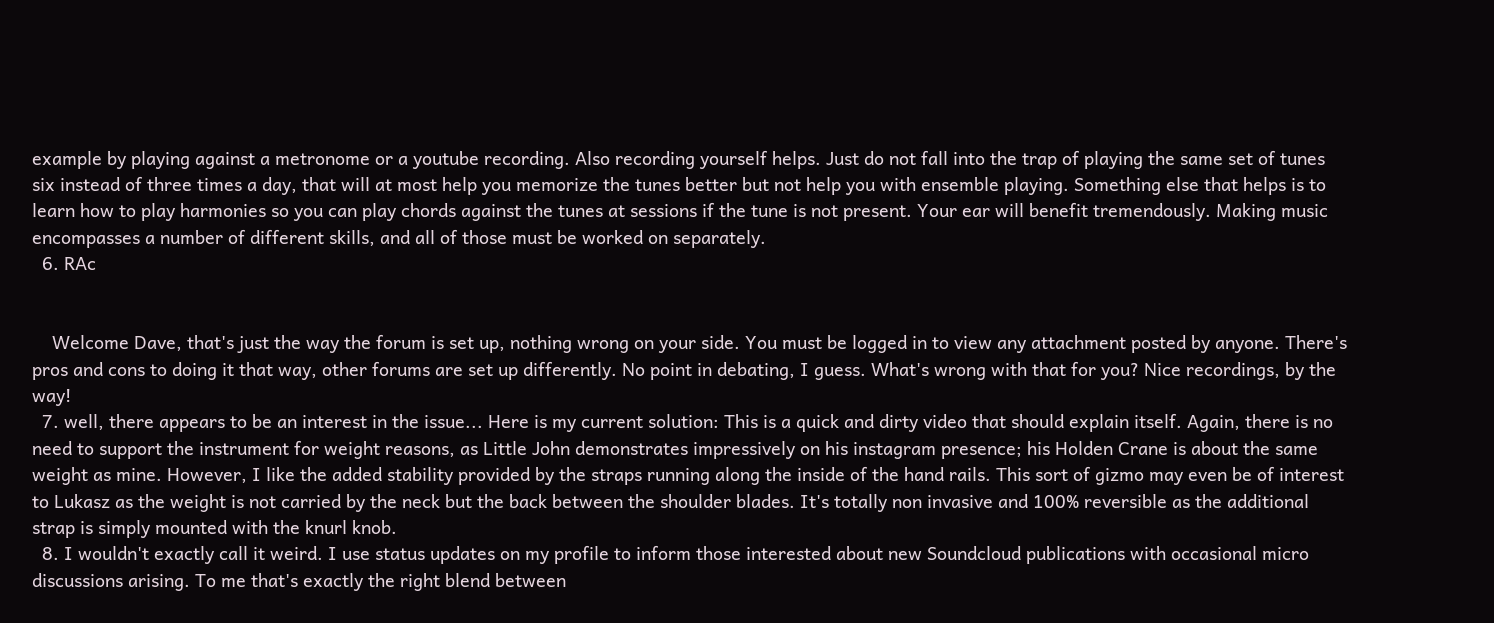example by playing against a metronome or a youtube recording. Also recording yourself helps. Just do not fall into the trap of playing the same set of tunes six instead of three times a day, that will at most help you memorize the tunes better but not help you with ensemble playing. Something else that helps is to learn how to play harmonies so you can play chords against the tunes at sessions if the tune is not present. Your ear will benefit tremendously. Making music encompasses a number of different skills, and all of those must be worked on separately.
  6. RAc


    Welcome Dave, that's just the way the forum is set up, nothing wrong on your side. You must be logged in to view any attachment posted by anyone. There's pros and cons to doing it that way, other forums are set up differently. No point in debating, I guess. What's wrong with that for you? Nice recordings, by the way!
  7. well, there appears to be an interest in the issue... Here is my current solution: This is a quick and dirty video that should explain itself. Again, there is no need to support the instrument for weight reasons, as Little John demonstrates impressively on his instagram presence; his Holden Crane is about the same weight as mine. However, I like the added stability provided by the straps running along the inside of the hand rails. This sort of gizmo may even be of interest to Lukasz as the weight is not carried by the neck but the back between the shoulder blades. It's totally non invasive and 100% reversible as the additional strap is simply mounted with the knurl knob.
  8. I wouldn't exactly call it weird. I use status updates on my profile to inform those interested about new Soundcloud publications with occasional micro discussions arising. To me that's exactly the right blend between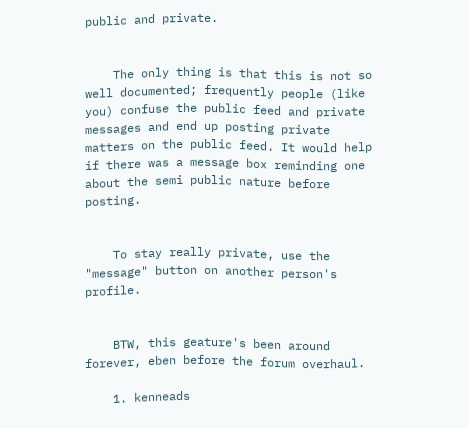public and private.


    The only thing is that this is not so well documented; frequently people (like you) confuse the public feed and private messages and end up posting private matters on the public feed. It would help if there was a message box reminding one about the semi public nature before posting.


    To stay really private, use the "message" button on another person's profile.


    BTW, this geature's been around forever, eben before the forum overhaul.

    1. kenneads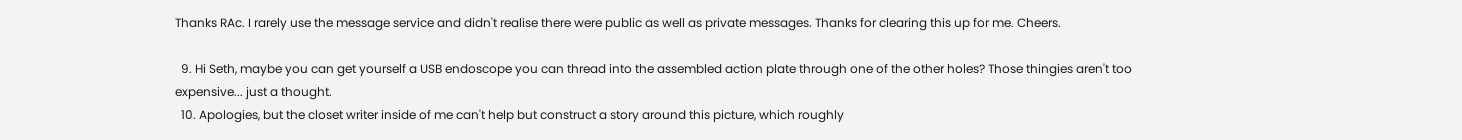Thanks RAc. I rarely use the message service and didn't realise there were public as well as private messages. Thanks for clearing this up for me. Cheers.

  9. Hi Seth, maybe you can get yourself a USB endoscope you can thread into the assembled action plate through one of the other holes? Those thingies aren't too expensive... just a thought.
  10. Apologies, but the closet writer inside of me can't help but construct a story around this picture, which roughly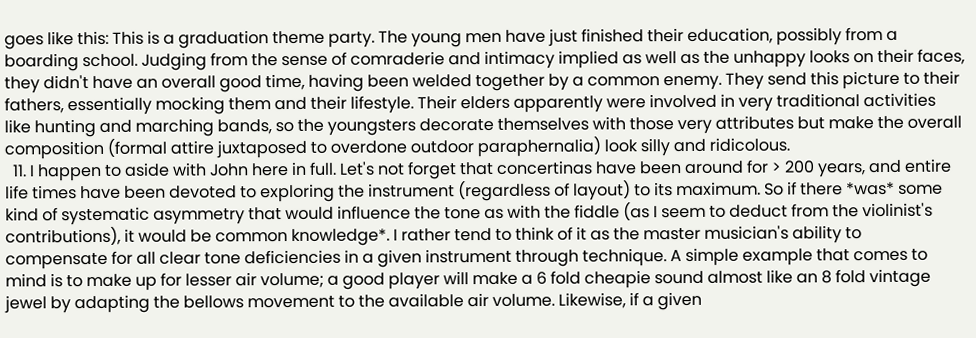goes like this: This is a graduation theme party. The young men have just finished their education, possibly from a boarding school. Judging from the sense of comraderie and intimacy implied as well as the unhappy looks on their faces, they didn't have an overall good time, having been welded together by a common enemy. They send this picture to their fathers, essentially mocking them and their lifestyle. Their elders apparently were involved in very traditional activities like hunting and marching bands, so the youngsters decorate themselves with those very attributes but make the overall composition (formal attire juxtaposed to overdone outdoor paraphernalia) look silly and ridicolous.
  11. I happen to aside with John here in full. Let's not forget that concertinas have been around for > 200 years, and entire life times have been devoted to exploring the instrument (regardless of layout) to its maximum. So if there *was* some kind of systematic asymmetry that would influence the tone as with the fiddle (as I seem to deduct from the violinist's contributions), it would be common knowledge*. I rather tend to think of it as the master musician's ability to compensate for all clear tone deficiencies in a given instrument through technique. A simple example that comes to mind is to make up for lesser air volume; a good player will make a 6 fold cheapie sound almost like an 8 fold vintage jewel by adapting the bellows movement to the available air volume. Likewise, if a given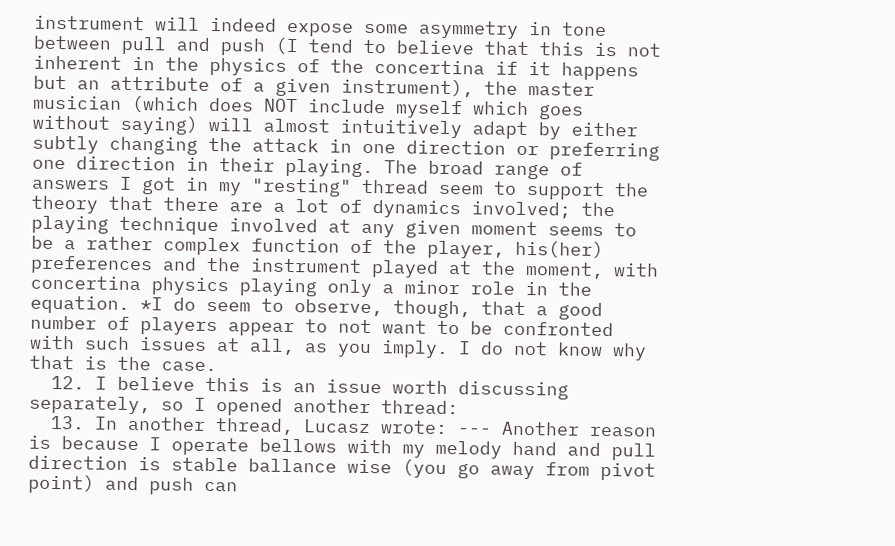instrument will indeed expose some asymmetry in tone between pull and push (I tend to believe that this is not inherent in the physics of the concertina if it happens but an attribute of a given instrument), the master musician (which does NOT include myself which goes without saying) will almost intuitively adapt by either subtly changing the attack in one direction or preferring one direction in their playing. The broad range of answers I got in my "resting" thread seem to support the theory that there are a lot of dynamics involved; the playing technique involved at any given moment seems to be a rather complex function of the player, his(her) preferences and the instrument played at the moment, with concertina physics playing only a minor role in the equation. *I do seem to observe, though, that a good number of players appear to not want to be confronted with such issues at all, as you imply. I do not know why that is the case.
  12. I believe this is an issue worth discussing separately, so I opened another thread:
  13. In another thread, Lucasz wrote: --- Another reason is because I operate bellows with my melody hand and pull direction is stable ballance wise (you go away from pivot point) and push can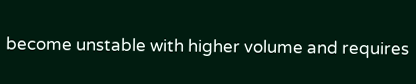become unstable with higher volume and requires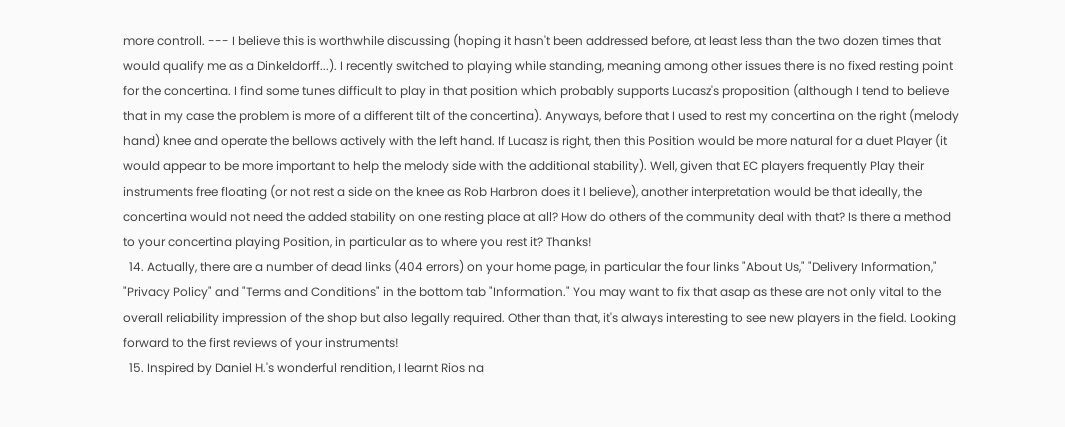more controll. --- I believe this is worthwhile discussing (hoping it hasn't been addressed before, at least less than the two dozen times that would qualify me as a Dinkeldorff...). I recently switched to playing while standing, meaning among other issues there is no fixed resting point for the concertina. I find some tunes difficult to play in that position which probably supports Lucasz's proposition (although I tend to believe that in my case the problem is more of a different tilt of the concertina). Anyways, before that I used to rest my concertina on the right (melody hand) knee and operate the bellows actively with the left hand. If Lucasz is right, then this Position would be more natural for a duet Player (it would appear to be more important to help the melody side with the additional stability). Well, given that EC players frequently Play their instruments free floating (or not rest a side on the knee as Rob Harbron does it I believe), another interpretation would be that ideally, the concertina would not need the added stability on one resting place at all? How do others of the community deal with that? Is there a method to your concertina playing Position, in particular as to where you rest it? Thanks!
  14. Actually, there are a number of dead links (404 errors) on your home page, in particular the four links "About Us," "Delivery Information," "Privacy Policy" and "Terms and Conditions" in the bottom tab "Information." You may want to fix that asap as these are not only vital to the overall reliability impression of the shop but also legally required. Other than that, it's always interesting to see new players in the field. Looking forward to the first reviews of your instruments!
  15. Inspired by Daniel H.'s wonderful rendition, I learnt Rios na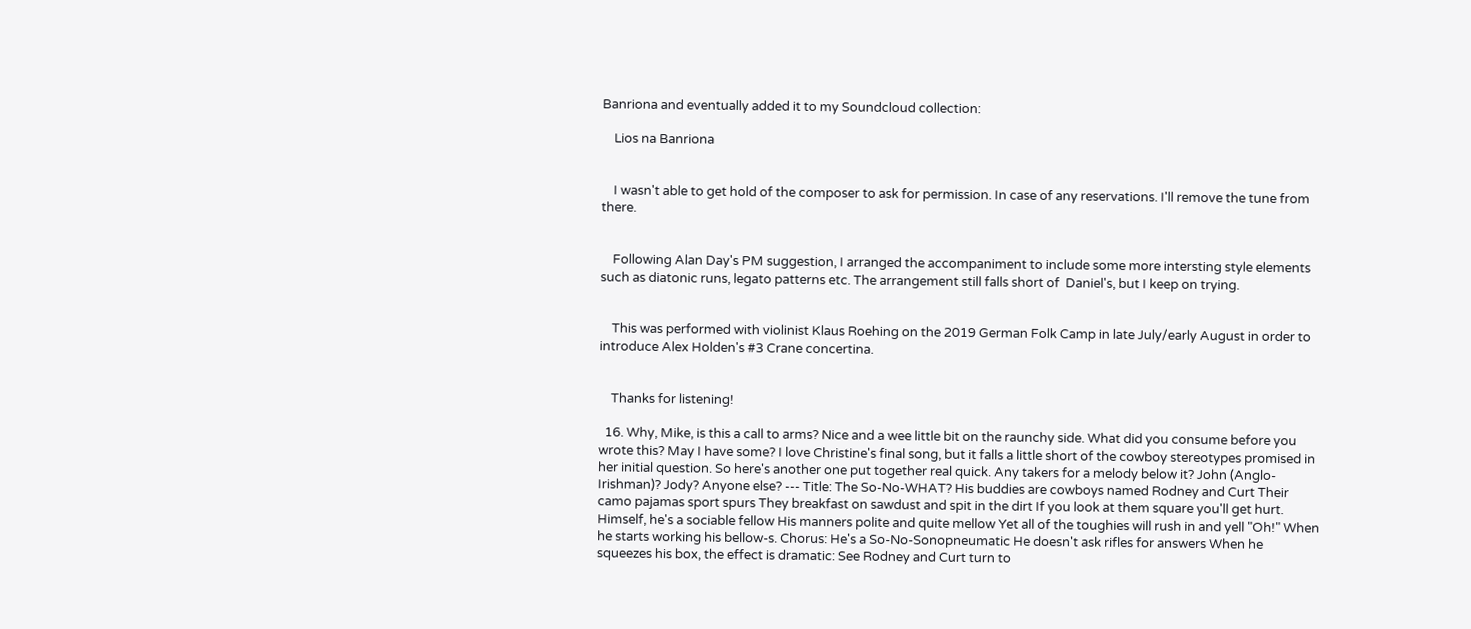Banriona and eventually added it to my Soundcloud collection:

    Lios na Banriona


    I wasn't able to get hold of the composer to ask for permission. In case of any reservations. I'll remove the tune from there.


    Following Alan Day's PM suggestion, I arranged the accompaniment to include some more intersting style elements such as diatonic runs, legato patterns etc. The arrangement still falls short of  Daniel's, but I keep on trying.


    This was performed with violinist Klaus Roehing on the 2019 German Folk Camp in late July/early August in order to introduce Alex Holden's #3 Crane concertina.


    Thanks for listening!

  16. Why, Mike, is this a call to arms? Nice and a wee little bit on the raunchy side. What did you consume before you wrote this? May I have some? I love Christine's final song, but it falls a little short of the cowboy stereotypes promised in her initial question. So here's another one put together real quick. Any takers for a melody below it? John (Anglo-Irishman)? Jody? Anyone else? --- Title: The So-No-WHAT? His buddies are cowboys named Rodney and Curt Their camo pajamas sport spurs They breakfast on sawdust and spit in the dirt If you look at them square you'll get hurt. Himself, he's a sociable fellow His manners polite and quite mellow Yet all of the toughies will rush in and yell "Oh!" When he starts working his bellow-s. Chorus: He's a So-No-Sonopneumatic He doesn't ask rifles for answers When he squeezes his box, the effect is dramatic: See Rodney and Curt turn to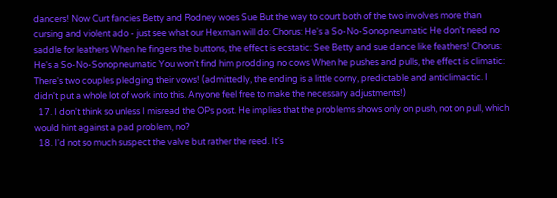dancers! Now Curt fancies Betty and Rodney woes Sue But the way to court both of the two involves more than cursing and violent ado - just see what our Hexman will do: Chorus: He's a So-No-Sonopneumatic He don't need no saddle for leathers When he fingers the buttons, the effect is ecstatic: See Betty and sue dance like feathers! Chorus: He's a So-No-Sonopneumatic You won't find him prodding no cows When he pushes and pulls, the effect is climatic: There's two couples pledging their vows! (admittedly, the ending is a little corny, predictable and anticlimactic. I didn't put a whole lot of work into this. Anyone feel free to make the necessary adjustments!)
  17. I don't think so unless I misread the OPs post. He implies that the problems shows only on push, not on pull, which would hint against a pad problem, no?
  18. I'd not so much suspect the valve but rather the reed. It's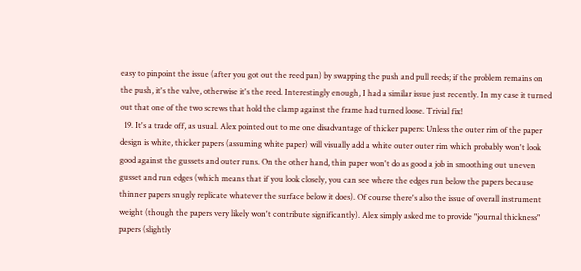easy to pinpoint the issue (after you got out the reed pan) by swapping the push and pull reeds; if the problem remains on the push, it's the valve, otherwise it's the reed. Interestingly enough, I had a similar issue just recently. In my case it turned out that one of the two screws that hold the clamp against the frame had turned loose. Trivial fix!
  19. It's a trade off, as usual. Alex pointed out to me one disadvantage of thicker papers: Unless the outer rim of the paper design is white, thicker papers (assuming white paper) will visually add a white outer outer rim which probably won't look good against the gussets and outer runs. On the other hand, thin paper won't do as good a job in smoothing out uneven gusset and run edges (which means that if you look closely, you can see where the edges run below the papers because thinner papers snugly replicate whatever the surface below it does). Of course there's also the issue of overall instrument weight (though the papers very likely won't contribute significantly). Alex simply asked me to provide "journal thickness" papers (slightly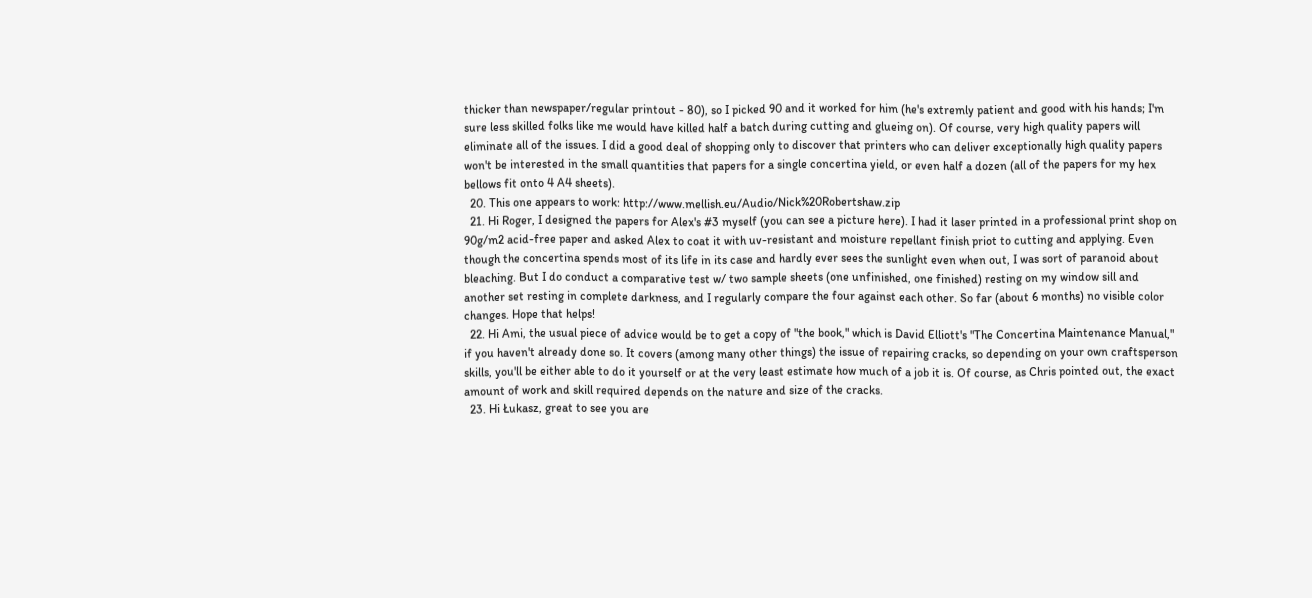thicker than newspaper/regular printout - 80), so I picked 90 and it worked for him (he's extremly patient and good with his hands; I'm sure less skilled folks like me would have killed half a batch during cutting and glueing on). Of course, very high quality papers will eliminate all of the issues. I did a good deal of shopping only to discover that printers who can deliver exceptionally high quality papers won't be interested in the small quantities that papers for a single concertina yield, or even half a dozen (all of the papers for my hex bellows fit onto 4 A4 sheets).
  20. This one appears to work: http://www.mellish.eu/Audio/Nick%20Robertshaw.zip
  21. Hi Roger, I designed the papers for Alex's #3 myself (you can see a picture here). I had it laser printed in a professional print shop on 90g/m2 acid-free paper and asked Alex to coat it with uv-resistant and moisture repellant finish priot to cutting and applying. Even though the concertina spends most of its life in its case and hardly ever sees the sunlight even when out, I was sort of paranoid about bleaching. But I do conduct a comparative test w/ two sample sheets (one unfinished, one finished) resting on my window sill and another set resting in complete darkness, and I regularly compare the four against each other. So far (about 6 months) no visible color changes. Hope that helps!
  22. Hi Ami, the usual piece of advice would be to get a copy of "the book," which is David Elliott's "The Concertina Maintenance Manual," if you haven't already done so. It covers (among many other things) the issue of repairing cracks, so depending on your own craftsperson skills, you'll be either able to do it yourself or at the very least estimate how much of a job it is. Of course, as Chris pointed out, the exact amount of work and skill required depends on the nature and size of the cracks.
  23. Hi Łukasz, great to see you are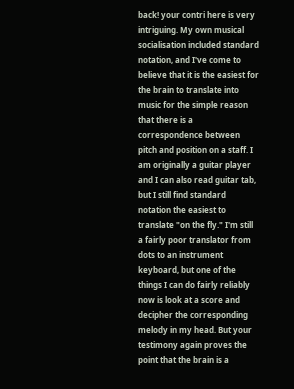back! your contri here is very intriguing. My own musical socialisation included standard notation, and I've come to believe that it is the easiest for the brain to translate into music for the simple reason that there is a correspondence between pitch and position on a staff. I am originally a guitar player and I can also read guitar tab, but I still find standard notation the easiest to translate "on the fly." I'm still a fairly poor translator from dots to an instrument keyboard, but one of the things I can do fairly reliably now is look at a score and decipher the corresponding melody in my head. But your testimony again proves the point that the brain is a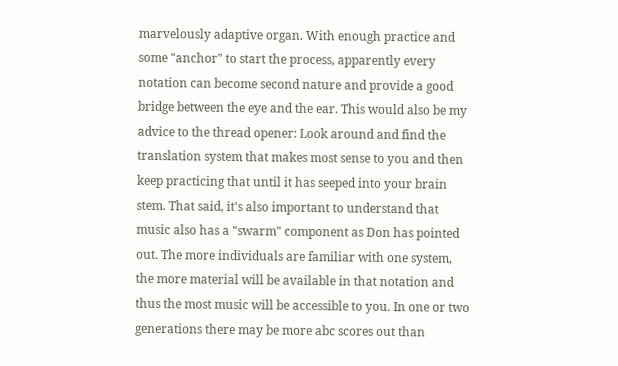marvelously adaptive organ. With enough practice and some "anchor" to start the process, apparently every notation can become second nature and provide a good bridge between the eye and the ear. This would also be my advice to the thread opener: Look around and find the translation system that makes most sense to you and then keep practicing that until it has seeped into your brain stem. That said, it's also important to understand that music also has a "swarm" component as Don has pointed out. The more individuals are familiar with one system, the more material will be available in that notation and thus the most music will be accessible to you. In one or two generations there may be more abc scores out than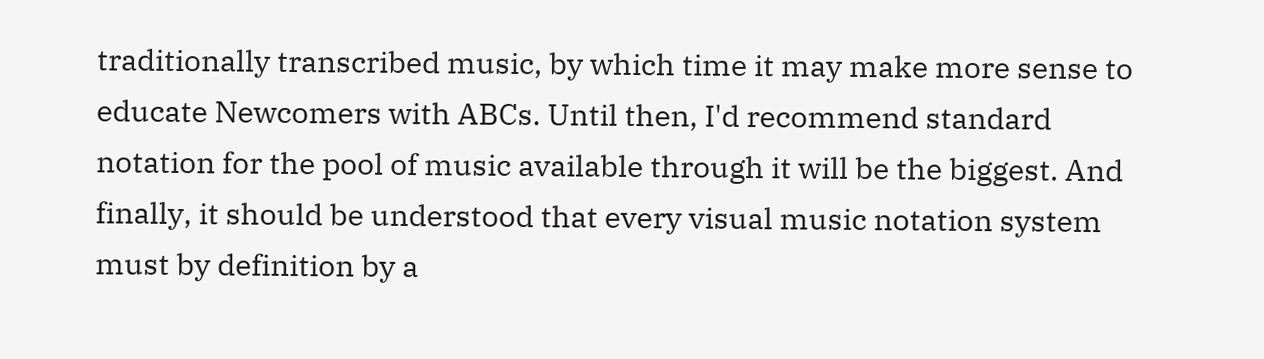traditionally transcribed music, by which time it may make more sense to educate Newcomers with ABCs. Until then, I'd recommend standard notation for the pool of music available through it will be the biggest. And finally, it should be understood that every visual music notation system must by definition by a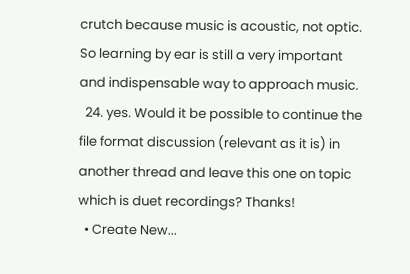crutch because music is acoustic, not optic. So learning by ear is still a very important and indispensable way to approach music.
  24. yes. Would it be possible to continue the file format discussion (relevant as it is) in another thread and leave this one on topic which is duet recordings? Thanks!
  • Create New...